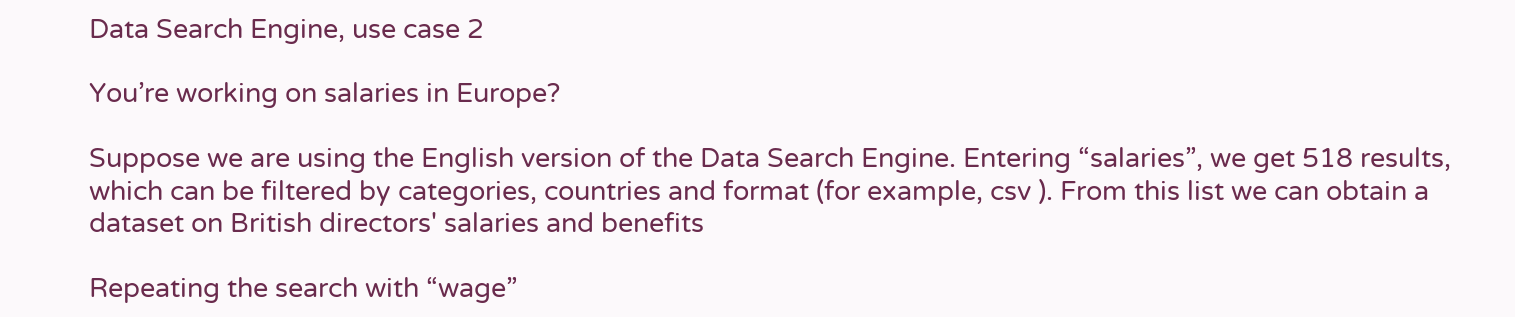Data Search Engine, use case 2

You’re working on salaries in Europe?

Suppose we are using the English version of the Data Search Engine. Entering “salaries”, we get 518 results, which can be filtered by categories, countries and format (for example, csv ). From this list we can obtain a dataset on British directors' salaries and benefits

Repeating the search with “wage”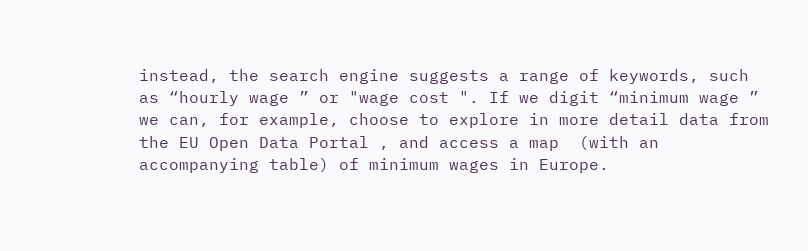instead, the search engine suggests a range of keywords, such as “hourly wage ” or "wage cost ". If we digit “minimum wage ” we can, for example, choose to explore in more detail data from the EU Open Data Portal , and access a map  (with an accompanying table) of minimum wages in Europe.